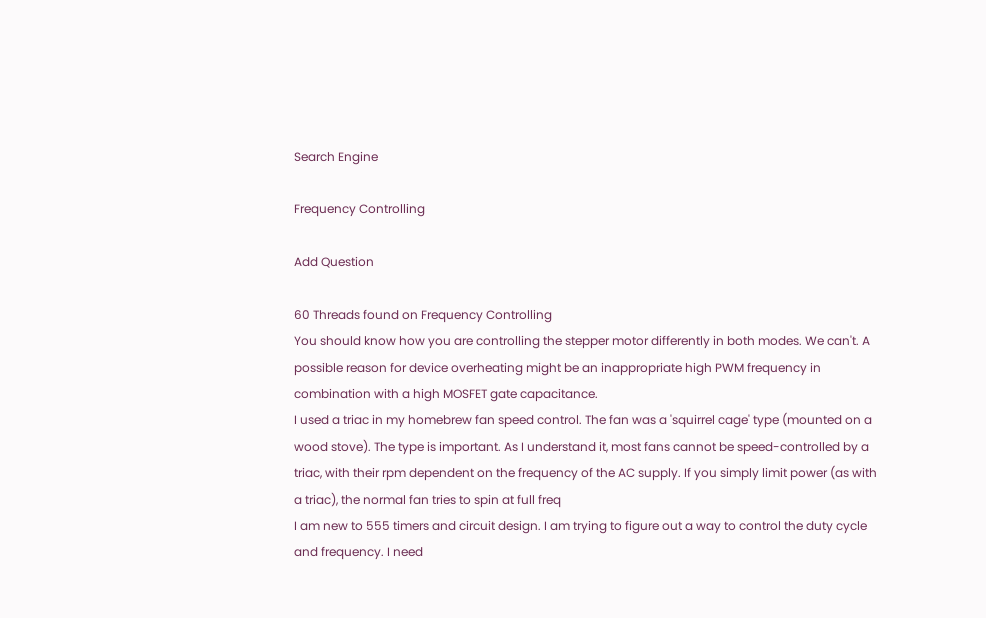Search Engine

Frequency Controlling

Add Question

60 Threads found on Frequency Controlling
You should know how you are controlling the stepper motor differently in both modes. We can't. A possible reason for device overheating might be an inappropriate high PWM frequency in combination with a high MOSFET gate capacitance.
I used a triac in my homebrew fan speed control. The fan was a 'squirrel cage' type (mounted on a wood stove). The type is important. As I understand it, most fans cannot be speed-controlled by a triac, with their rpm dependent on the frequency of the AC supply. If you simply limit power (as with a triac), the normal fan tries to spin at full freq
I am new to 555 timers and circuit design. I am trying to figure out a way to control the duty cycle and frequency. I need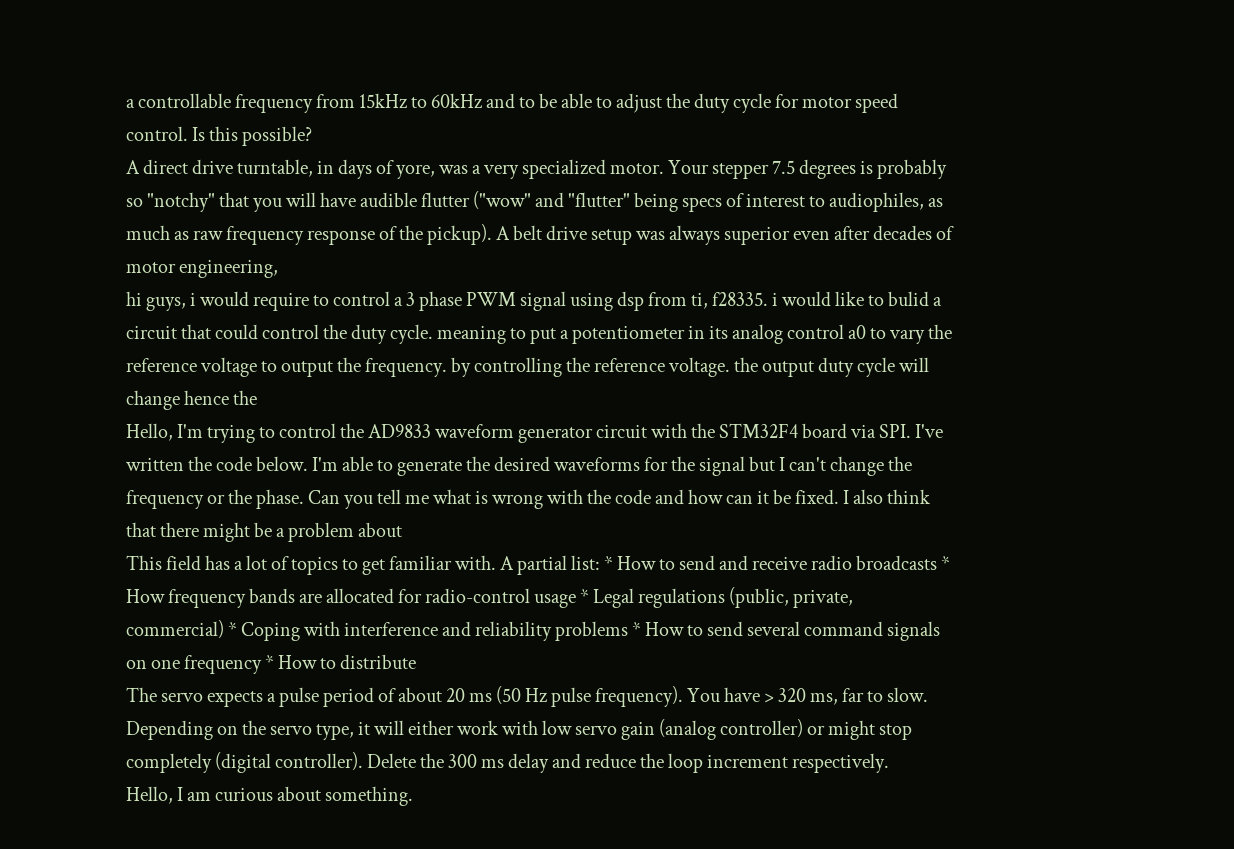a controllable frequency from 15kHz to 60kHz and to be able to adjust the duty cycle for motor speed control. Is this possible?
A direct drive turntable, in days of yore, was a very specialized motor. Your stepper 7.5 degrees is probably so "notchy" that you will have audible flutter ("wow" and "flutter" being specs of interest to audiophiles, as much as raw frequency response of the pickup). A belt drive setup was always superior even after decades of motor engineering,
hi guys, i would require to control a 3 phase PWM signal using dsp from ti, f28335. i would like to bulid a circuit that could control the duty cycle. meaning to put a potentiometer in its analog control a0 to vary the reference voltage to output the frequency. by controlling the reference voltage. the output duty cycle will change hence the
Hello, I'm trying to control the AD9833 waveform generator circuit with the STM32F4 board via SPI. I've written the code below. I'm able to generate the desired waveforms for the signal but I can't change the frequency or the phase. Can you tell me what is wrong with the code and how can it be fixed. I also think that there might be a problem about
This field has a lot of topics to get familiar with. A partial list: * How to send and receive radio broadcasts * How frequency bands are allocated for radio-control usage * Legal regulations (public, private, commercial) * Coping with interference and reliability problems * How to send several command signals on one frequency * How to distribute
The servo expects a pulse period of about 20 ms (50 Hz pulse frequency). You have > 320 ms, far to slow. Depending on the servo type, it will either work with low servo gain (analog controller) or might stop completely (digital controller). Delete the 300 ms delay and reduce the loop increment respectively.
Hello, I am curious about something.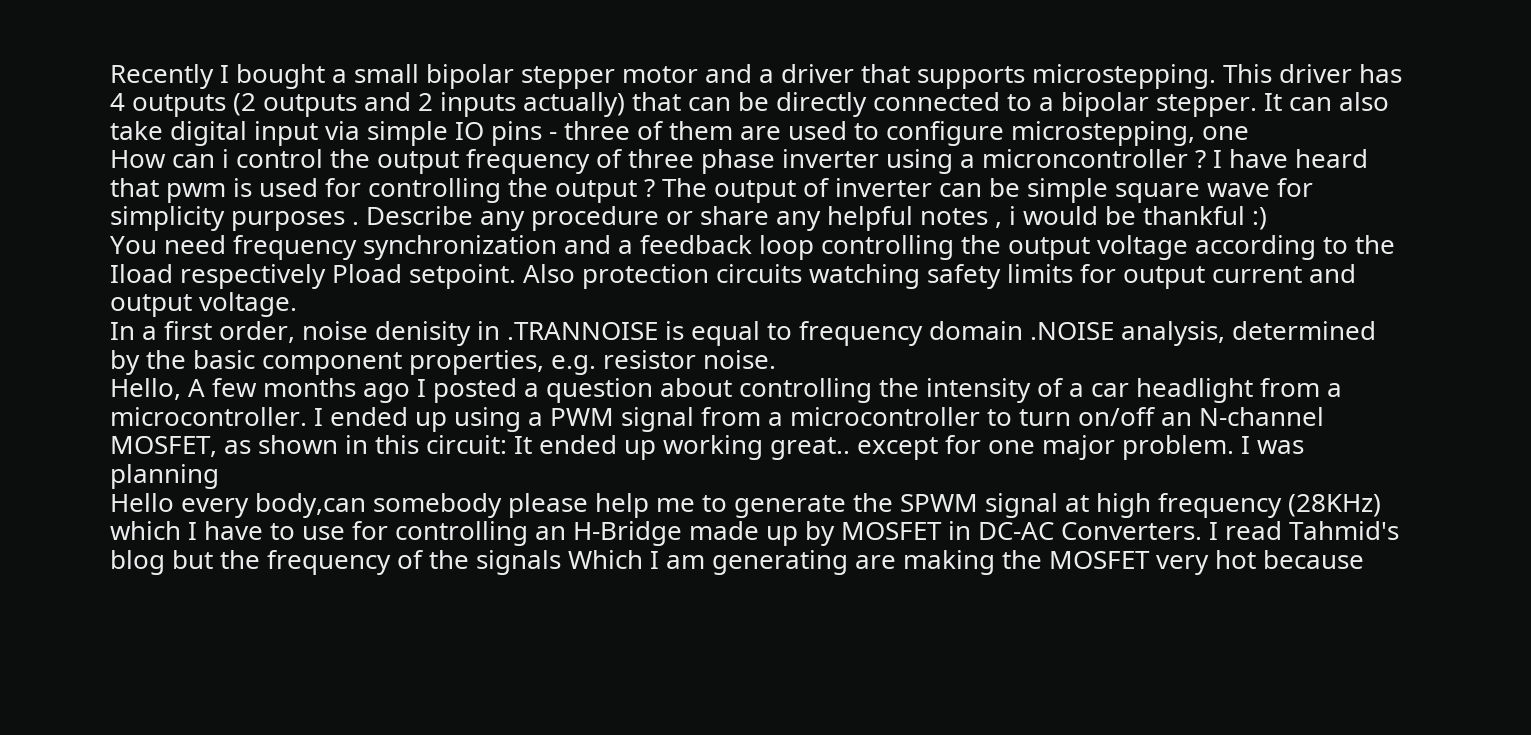Recently I bought a small bipolar stepper motor and a driver that supports microstepping. This driver has 4 outputs (2 outputs and 2 inputs actually) that can be directly connected to a bipolar stepper. It can also take digital input via simple IO pins - three of them are used to configure microstepping, one
How can i control the output frequency of three phase inverter using a microncontroller ? I have heard that pwm is used for controlling the output ? The output of inverter can be simple square wave for simplicity purposes . Describe any procedure or share any helpful notes , i would be thankful :)
You need frequency synchronization and a feedback loop controlling the output voltage according to the Iload respectively Pload setpoint. Also protection circuits watching safety limits for output current and output voltage.
In a first order, noise denisity in .TRANNOISE is equal to frequency domain .NOISE analysis, determined by the basic component properties, e.g. resistor noise.
Hello, A few months ago I posted a question about controlling the intensity of a car headlight from a microcontroller. I ended up using a PWM signal from a microcontroller to turn on/off an N-channel MOSFET, as shown in this circuit: It ended up working great.. except for one major problem. I was planning
Hello every body,can somebody please help me to generate the SPWM signal at high frequency (28KHz) which I have to use for controlling an H-Bridge made up by MOSFET in DC-AC Converters. I read Tahmid's blog but the frequency of the signals Which I am generating are making the MOSFET very hot because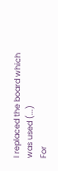I replaced the board which was used (...)
For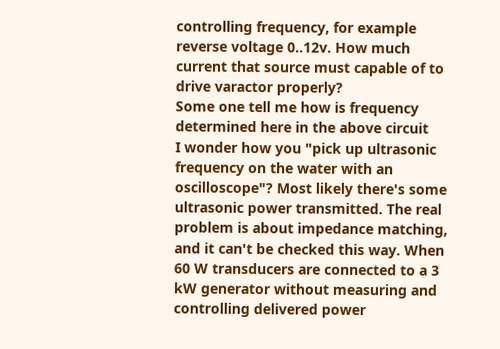controlling frequency, for example reverse voltage 0..12v. How much current that source must capable of to drive varactor properly?
Some one tell me how is frequency determined here in the above circuit
I wonder how you "pick up ultrasonic frequency on the water with an oscilloscope"? Most likely there's some ultrasonic power transmitted. The real problem is about impedance matching, and it can't be checked this way. When 60 W transducers are connected to a 3 kW generator without measuring and controlling delivered power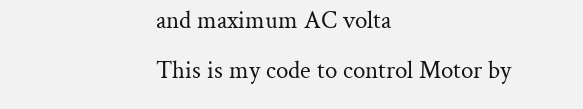and maximum AC volta
This is my code to control Motor by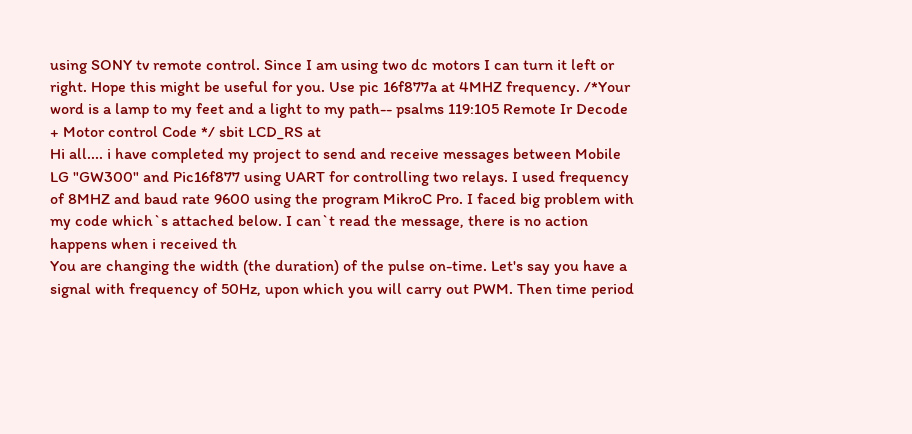using SONY tv remote control. Since I am using two dc motors I can turn it left or right. Hope this might be useful for you. Use pic 16f877a at 4MHZ frequency. /*Your word is a lamp to my feet and a light to my path-- psalms 119:105 Remote Ir Decode + Motor control Code */ sbit LCD_RS at
Hi all.... i have completed my project to send and receive messages between Mobile LG "GW300" and Pic16f877 using UART for controlling two relays. I used frequency of 8MHZ and baud rate 9600 using the program MikroC Pro. I faced big problem with my code which`s attached below. I can`t read the message, there is no action happens when i received th
You are changing the width (the duration) of the pulse on-time. Let's say you have a signal with frequency of 50Hz, upon which you will carry out PWM. Then time period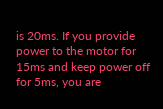is 20ms. If you provide power to the motor for 15ms and keep power off for 5ms, you are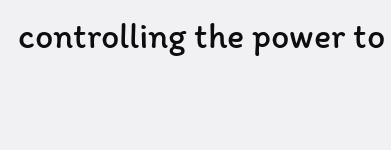controlling the power to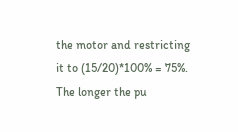the motor and restricting it to (15/20)*100% = 75%. The longer the pu